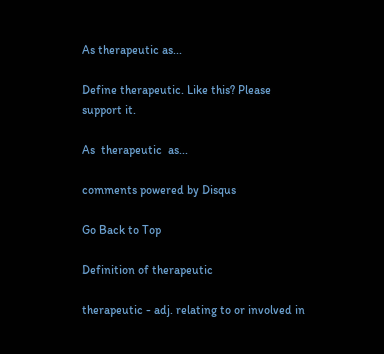As therapeutic as...

Define therapeutic. Like this? Please support it.

As  therapeutic  as...

comments powered by Disqus

Go Back to Top

Definition of therapeutic

therapeutic - adj. relating to or involved in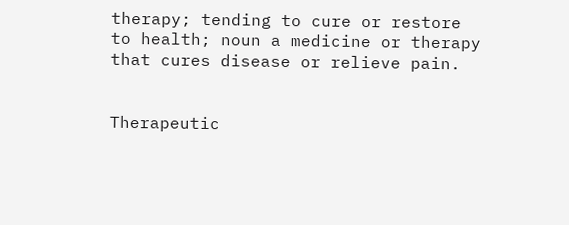therapy; tending to cure or restore to health; noun a medicine or therapy that cures disease or relieve pain.


Therapeutic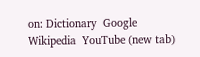on: Dictionary  Google  Wikipedia  YouTube (new tab)